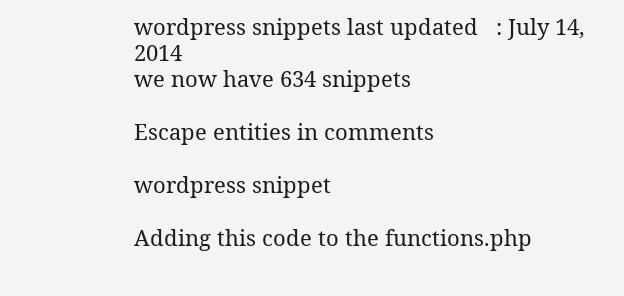wordpress snippets last updated   : July 14, 2014
we now have 634 snippets

Escape entities in comments

wordpress snippet

Adding this code to the functions.php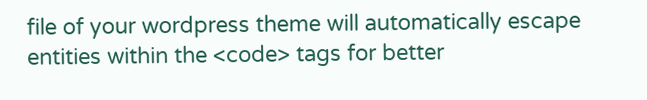file of your wordpress theme will automatically escape entities within the <code> tags for better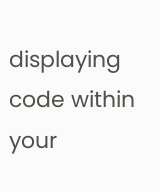displaying code within your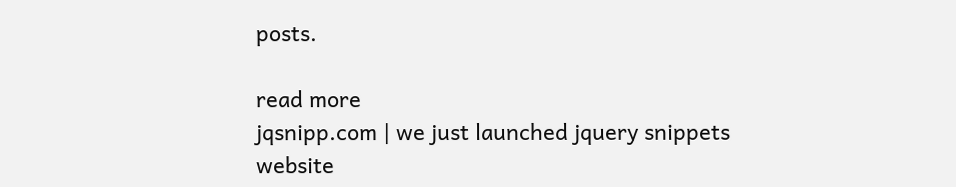posts.

read more
jqsnipp.com | we just launched jquery snippets website